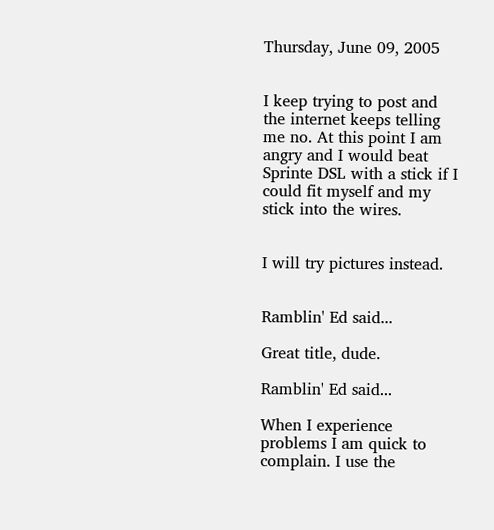Thursday, June 09, 2005


I keep trying to post and the internet keeps telling me no. At this point I am angry and I would beat Sprinte DSL with a stick if I could fit myself and my stick into the wires.


I will try pictures instead.


Ramblin' Ed said...

Great title, dude.

Ramblin' Ed said...

When I experience problems I am quick to complain. I use the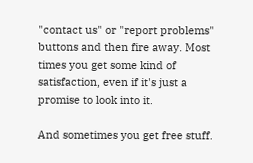"contact us" or "report problems" buttons and then fire away. Most times you get some kind of satisfaction, even if it's just a promise to look into it.

And sometimes you get free stuff.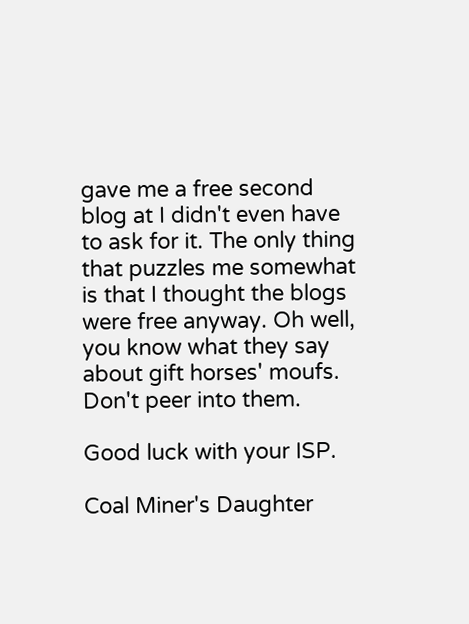gave me a free second blog at I didn't even have to ask for it. The only thing that puzzles me somewhat is that I thought the blogs were free anyway. Oh well, you know what they say about gift horses' moufs. Don't peer into them.

Good luck with your ISP.

Coal Miner's Daughter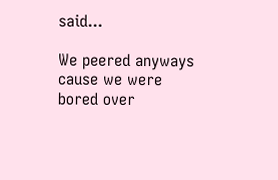said...

We peered anyways cause we were bored over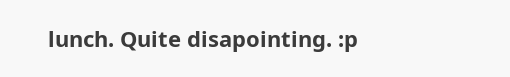lunch. Quite disapointing. :p